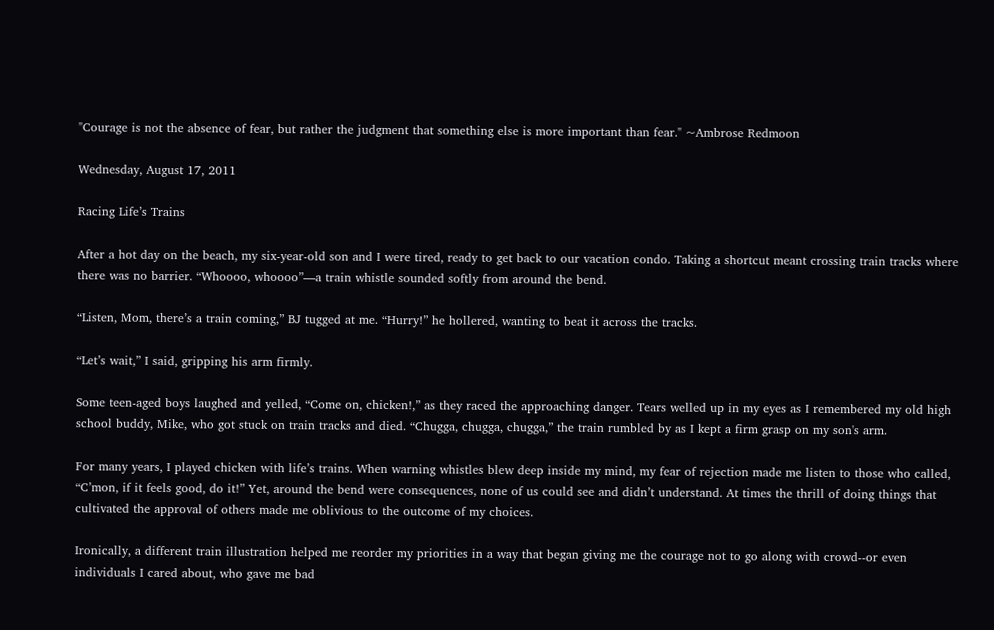"Courage is not the absence of fear, but rather the judgment that something else is more important than fear." ~Ambrose Redmoon

Wednesday, August 17, 2011

Racing Life’s Trains

After a hot day on the beach, my six-year-old son and I were tired, ready to get back to our vacation condo. Taking a shortcut meant crossing train tracks where there was no barrier. “Whoooo, whoooo”—a train whistle sounded softly from around the bend.

“Listen, Mom, there’s a train coming,” BJ tugged at me. “Hurry!” he hollered, wanting to beat it across the tracks.

“Let’s wait,” I said, gripping his arm firmly.

Some teen-aged boys laughed and yelled, “Come on, chicken!,” as they raced the approaching danger. Tears welled up in my eyes as I remembered my old high school buddy, Mike, who got stuck on train tracks and died. “Chugga, chugga, chugga,” the train rumbled by as I kept a firm grasp on my son's arm.

For many years, I played chicken with life’s trains. When warning whistles blew deep inside my mind, my fear of rejection made me listen to those who called, “C’mon, if it feels good, do it!” Yet, around the bend were consequences, none of us could see and didn’t understand. At times the thrill of doing things that cultivated the approval of others made me oblivious to the outcome of my choices.

Ironically, a different train illustration helped me reorder my priorities in a way that began giving me the courage not to go along with crowd--or even individuals I cared about, who gave me bad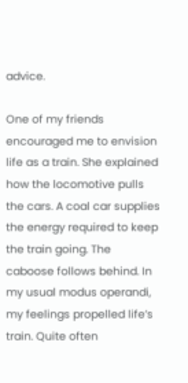advice.

One of my friends encouraged me to envision life as a train. She explained how the locomotive pulls the cars. A coal car supplies the energy required to keep the train going. The caboose follows behind. In my usual modus operandi, my feelings propelled life’s train. Quite often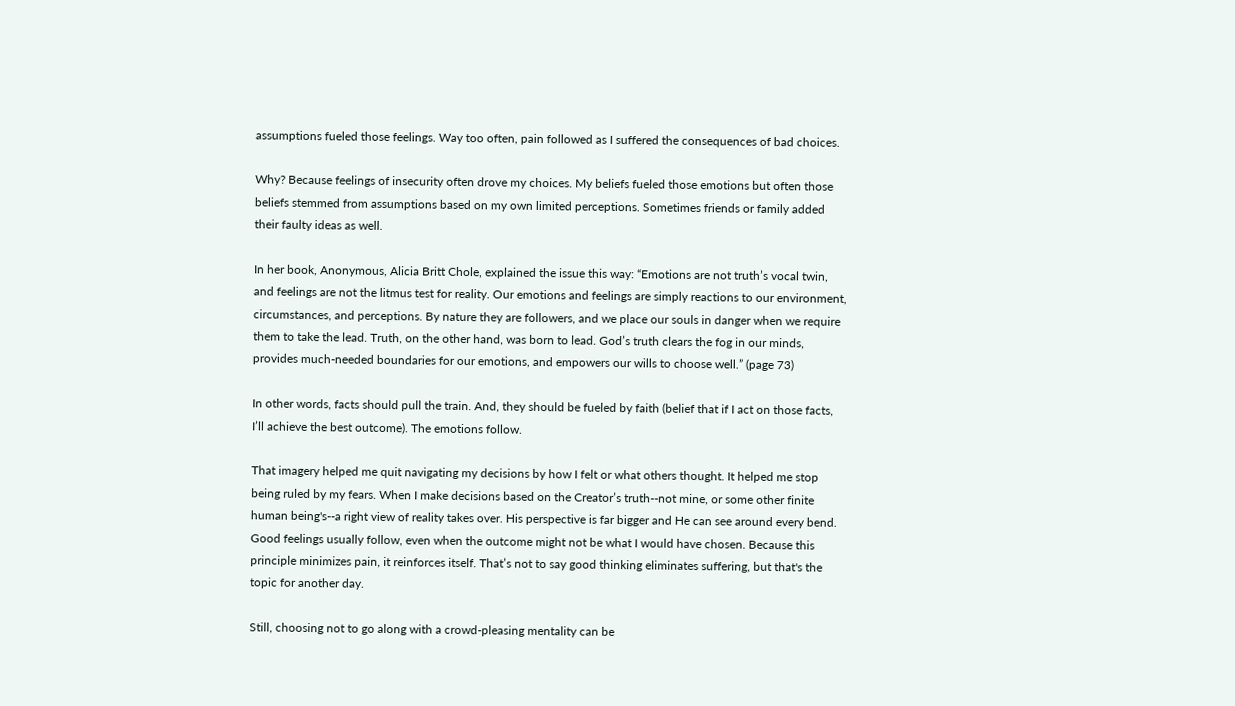assumptions fueled those feelings. Way too often, pain followed as I suffered the consequences of bad choices.

Why? Because feelings of insecurity often drove my choices. My beliefs fueled those emotions but often those beliefs stemmed from assumptions based on my own limited perceptions. Sometimes friends or family added their faulty ideas as well.

In her book, Anonymous, Alicia Britt Chole, explained the issue this way: “Emotions are not truth’s vocal twin, and feelings are not the litmus test for reality. Our emotions and feelings are simply reactions to our environment, circumstances, and perceptions. By nature they are followers, and we place our souls in danger when we require them to take the lead. Truth, on the other hand, was born to lead. God’s truth clears the fog in our minds, provides much-needed boundaries for our emotions, and empowers our wills to choose well.” (page 73)

In other words, facts should pull the train. And, they should be fueled by faith (belief that if I act on those facts, I’ll achieve the best outcome). The emotions follow.

That imagery helped me quit navigating my decisions by how I felt or what others thought. It helped me stop being ruled by my fears. When I make decisions based on the Creator’s truth--not mine, or some other finite human being's--a right view of reality takes over. His perspective is far bigger and He can see around every bend. Good feelings usually follow, even when the outcome might not be what I would have chosen. Because this principle minimizes pain, it reinforces itself. That’s not to say good thinking eliminates suffering, but that's the topic for another day.

Still, choosing not to go along with a crowd-pleasing mentality can be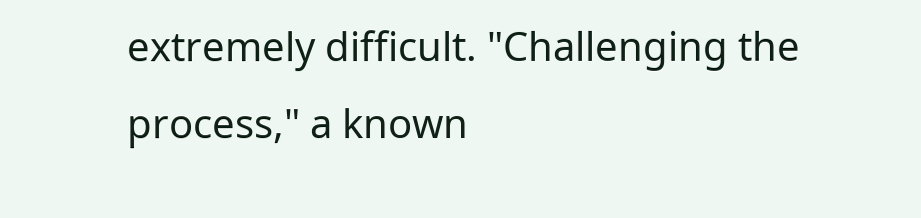extremely difficult. "Challenging the process," a known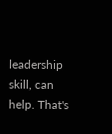leadership skill, can help. That's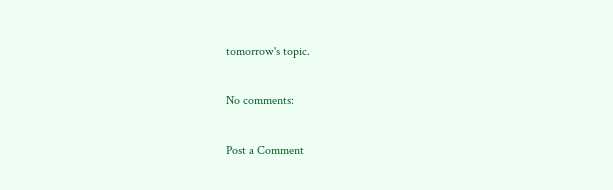tomorrow's topic.

No comments:

Post a Comment